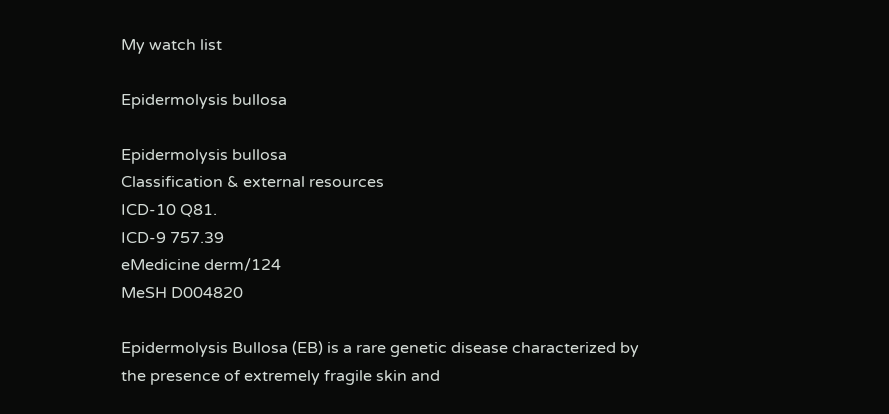My watch list

Epidermolysis bullosa

Epidermolysis bullosa
Classification & external resources
ICD-10 Q81.
ICD-9 757.39
eMedicine derm/124
MeSH D004820

Epidermolysis Bullosa (EB) is a rare genetic disease characterized by the presence of extremely fragile skin and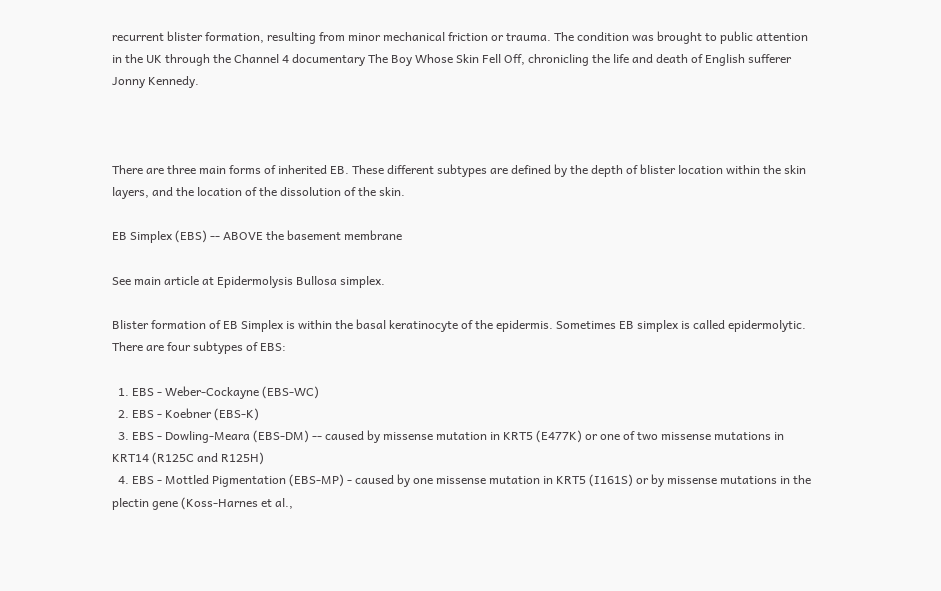recurrent blister formation, resulting from minor mechanical friction or trauma. The condition was brought to public attention in the UK through the Channel 4 documentary The Boy Whose Skin Fell Off, chronicling the life and death of English sufferer Jonny Kennedy.



There are three main forms of inherited EB. These different subtypes are defined by the depth of blister location within the skin layers, and the location of the dissolution of the skin.

EB Simplex (EBS) -- ABOVE the basement membrane

See main article at Epidermolysis Bullosa simplex.

Blister formation of EB Simplex is within the basal keratinocyte of the epidermis. Sometimes EB simplex is called epidermolytic. There are four subtypes of EBS:

  1. EBS - Weber-Cockayne (EBS-WC)
  2. EBS - Koebner (EBS-K)
  3. EBS - Dowling-Meara (EBS-DM) -- caused by missense mutation in KRT5 (E477K) or one of two missense mutations in KRT14 (R125C and R125H)
  4. EBS - Mottled Pigmentation (EBS-MP) - caused by one missense mutation in KRT5 (I161S) or by missense mutations in the plectin gene (Koss-Harnes et al.,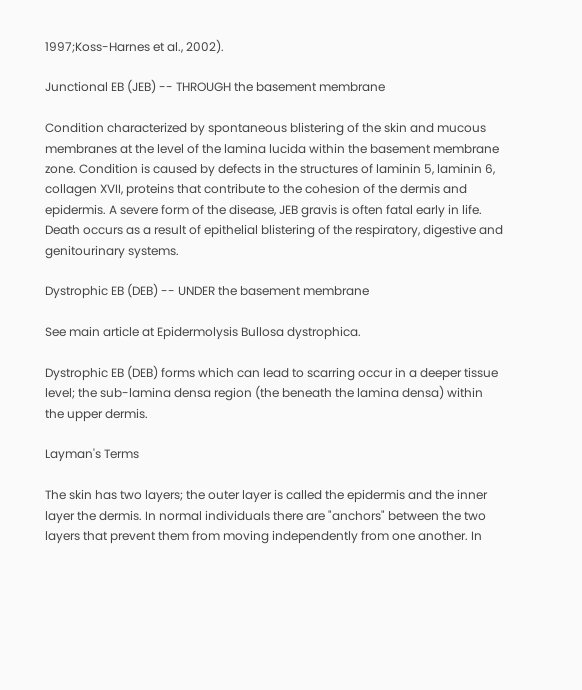1997;Koss-Harnes et al., 2002).

Junctional EB (JEB) -- THROUGH the basement membrane

Condition characterized by spontaneous blistering of the skin and mucous membranes at the level of the lamina lucida within the basement membrane zone. Condition is caused by defects in the structures of laminin 5, laminin 6, collagen XVII, proteins that contribute to the cohesion of the dermis and epidermis. A severe form of the disease, JEB gravis is often fatal early in life. Death occurs as a result of epithelial blistering of the respiratory, digestive and genitourinary systems.

Dystrophic EB (DEB) -- UNDER the basement membrane

See main article at Epidermolysis Bullosa dystrophica.

Dystrophic EB (DEB) forms which can lead to scarring occur in a deeper tissue level; the sub-lamina densa region (the beneath the lamina densa) within the upper dermis.

Layman's Terms

The skin has two layers; the outer layer is called the epidermis and the inner layer the dermis. In normal individuals there are "anchors" between the two layers that prevent them from moving independently from one another. In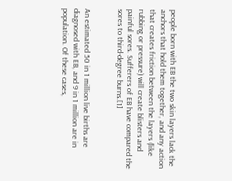people born with EB the two skin layers lack the anchors that hold them together, and any action that creates friction between the layers (like rubbing or pressure) will create blisters and painful sores. Sufferers of EB have compared the sores to third-degree burns.[1]


An estimated 50 in 1 million live births are diagnosed with EB, and 9 in 1 million are in population. Of these cases,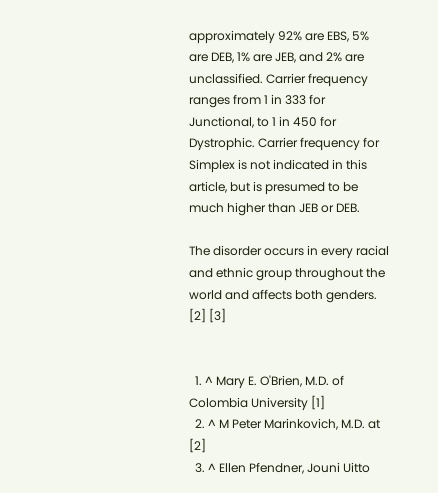approximately 92% are EBS, 5% are DEB, 1% are JEB, and 2% are unclassified. Carrier frequency ranges from 1 in 333 for Junctional, to 1 in 450 for Dystrophic. Carrier frequency for Simplex is not indicated in this article, but is presumed to be much higher than JEB or DEB.

The disorder occurs in every racial and ethnic group throughout the world and affects both genders. [2] [3]


  1. ^ Mary E. O'Brien, M.D. of Colombia University [1]
  2. ^ M Peter Marinkovich, M.D. at [2]
  3. ^ Ellen Pfendner, Jouni Uitto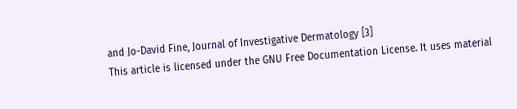and Jo-David Fine, Journal of Investigative Dermatology [3]
This article is licensed under the GNU Free Documentation License. It uses material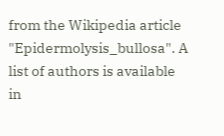from the Wikipedia article "Epidermolysis_bullosa". A list of authors is available in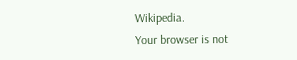Wikipedia.
Your browser is not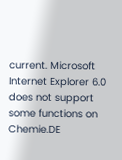current. Microsoft Internet Explorer 6.0 does not support some functions on Chemie.DE